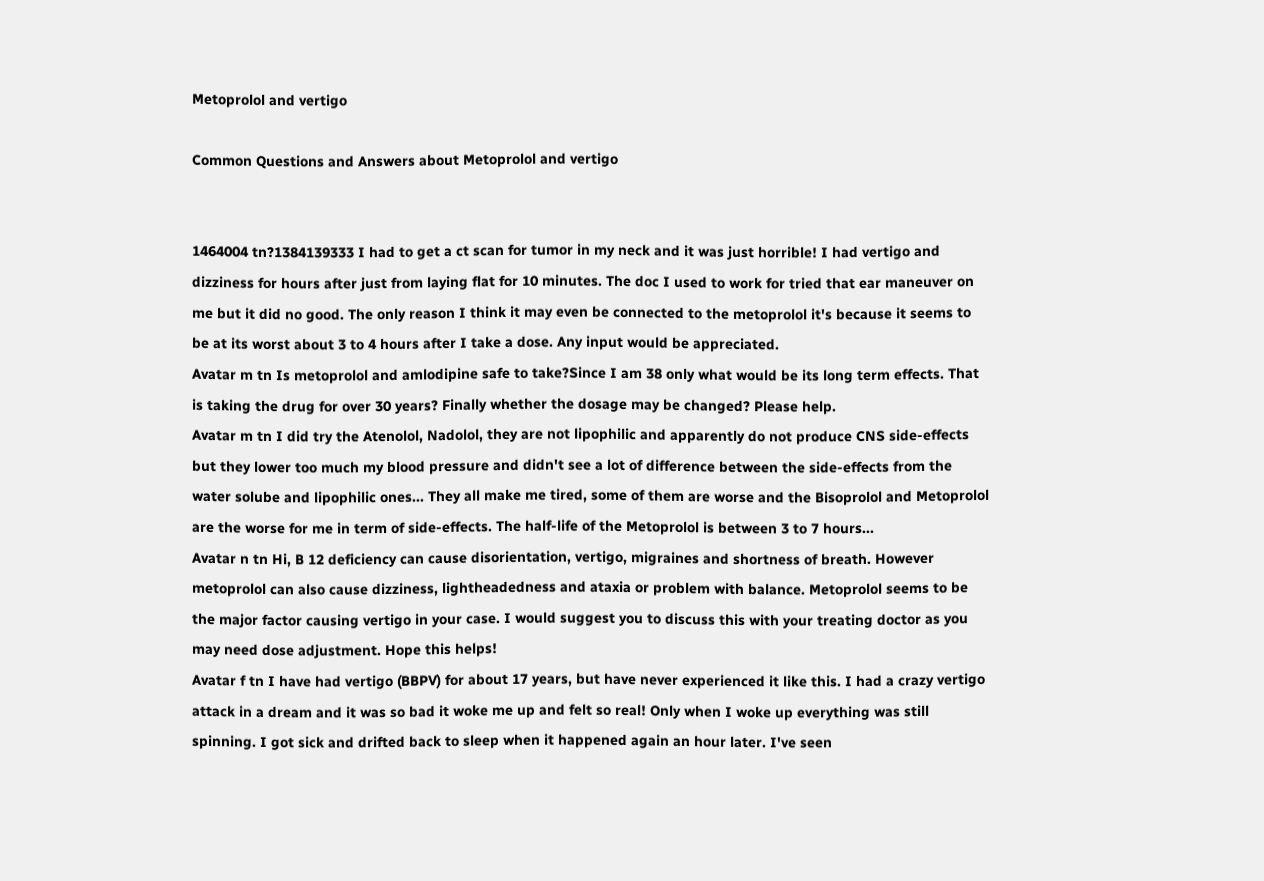Metoprolol and vertigo

Common Questions and Answers about Metoprolol and vertigo


1464004 tn?1384139333 I had to get a ct scan for tumor in my neck and it was just horrible! I had vertigo and dizziness for hours after just from laying flat for 10 minutes. The doc I used to work for tried that ear maneuver on me but it did no good. The only reason I think it may even be connected to the metoprolol it's because it seems to be at its worst about 3 to 4 hours after I take a dose. Any input would be appreciated.
Avatar m tn Is metoprolol and amlodipine safe to take?Since I am 38 only what would be its long term effects. That is taking the drug for over 30 years? Finally whether the dosage may be changed? Please help.
Avatar m tn I did try the Atenolol, Nadolol, they are not lipophilic and apparently do not produce CNS side-effects but they lower too much my blood pressure and didn't see a lot of difference between the side-effects from the water solube and lipophilic ones... They all make me tired, some of them are worse and the Bisoprolol and Metoprolol are the worse for me in term of side-effects. The half-life of the Metoprolol is between 3 to 7 hours...
Avatar n tn Hi, B 12 deficiency can cause disorientation, vertigo, migraines and shortness of breath. However metoprolol can also cause dizziness, lightheadedness and ataxia or problem with balance. Metoprolol seems to be the major factor causing vertigo in your case. I would suggest you to discuss this with your treating doctor as you may need dose adjustment. Hope this helps!
Avatar f tn I have had vertigo (BBPV) for about 17 years, but have never experienced it like this. I had a crazy vertigo attack in a dream and it was so bad it woke me up and felt so real! Only when I woke up everything was still spinning. I got sick and drifted back to sleep when it happened again an hour later. I've seen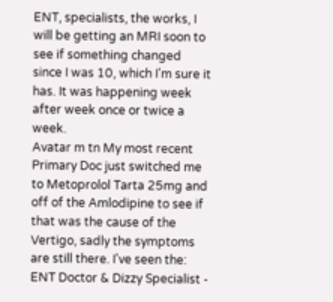ENT, specialists, the works, I will be getting an MRI soon to see if something changed since I was 10, which I'm sure it has. It was happening week after week once or twice a week.
Avatar m tn My most recent Primary Doc just switched me to Metoprolol Tarta 25mg and off of the Amlodipine to see if that was the cause of the Vertigo, sadly the symptoms are still there. I've seen the: ENT Doctor & Dizzy Specialist -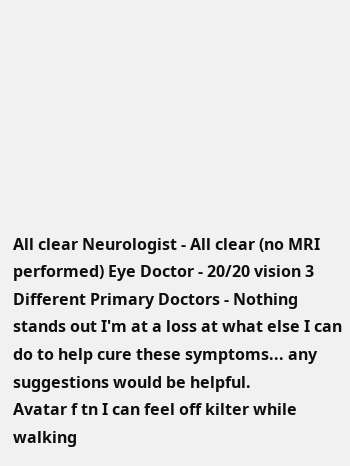All clear Neurologist - All clear (no MRI performed) Eye Doctor - 20/20 vision 3 Different Primary Doctors - Nothing stands out I'm at a loss at what else I can do to help cure these symptoms... any suggestions would be helpful.
Avatar f tn I can feel off kilter while walking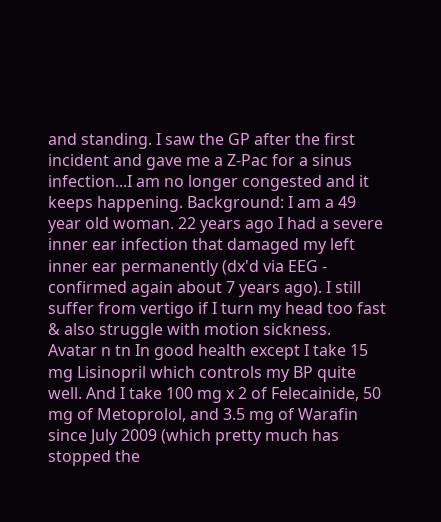and standing. I saw the GP after the first incident and gave me a Z-Pac for a sinus infection...I am no longer congested and it keeps happening. Background: I am a 49 year old woman. 22 years ago I had a severe inner ear infection that damaged my left inner ear permanently (dx'd via EEG - confirmed again about 7 years ago). I still suffer from vertigo if I turn my head too fast & also struggle with motion sickness.
Avatar n tn In good health except I take 15 mg Lisinopril which controls my BP quite well. And I take 100 mg x 2 of Felecainide, 50 mg of Metoprolol, and 3.5 mg of Warafin since July 2009 (which pretty much has stopped the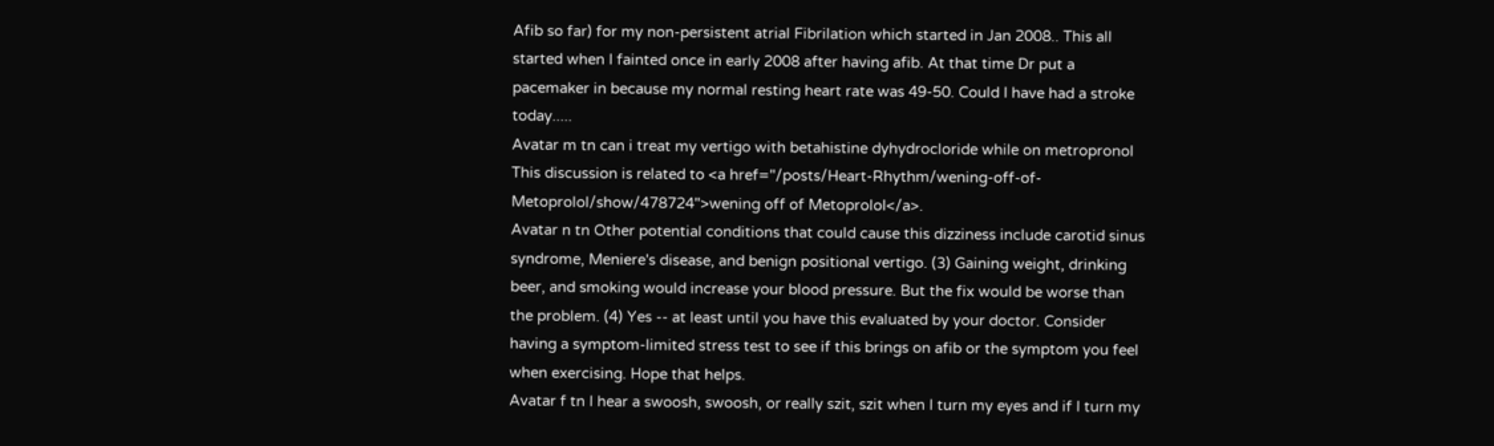Afib so far) for my non-persistent atrial Fibrilation which started in Jan 2008.. This all started when I fainted once in early 2008 after having afib. At that time Dr put a pacemaker in because my normal resting heart rate was 49-50. Could I have had a stroke today.....
Avatar m tn can i treat my vertigo with betahistine dyhydrocloride while on metropronol This discussion is related to <a href="/posts/Heart-Rhythm/wening-off-of-Metoprolol/show/478724">wening off of Metoprolol</a>.
Avatar n tn Other potential conditions that could cause this dizziness include carotid sinus syndrome, Meniere's disease, and benign positional vertigo. (3) Gaining weight, drinking beer, and smoking would increase your blood pressure. But the fix would be worse than the problem. (4) Yes -- at least until you have this evaluated by your doctor. Consider having a symptom-limited stress test to see if this brings on afib or the symptom you feel when exercising. Hope that helps.
Avatar f tn I hear a swoosh, swoosh, or really szit, szit when I turn my eyes and if I turn my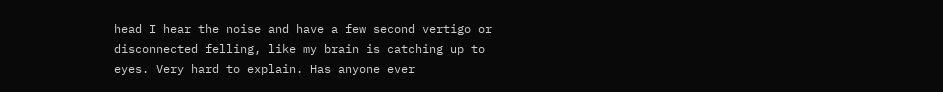head I hear the noise and have a few second vertigo or disconnected felling, like my brain is catching up to eyes. Very hard to explain. Has anyone ever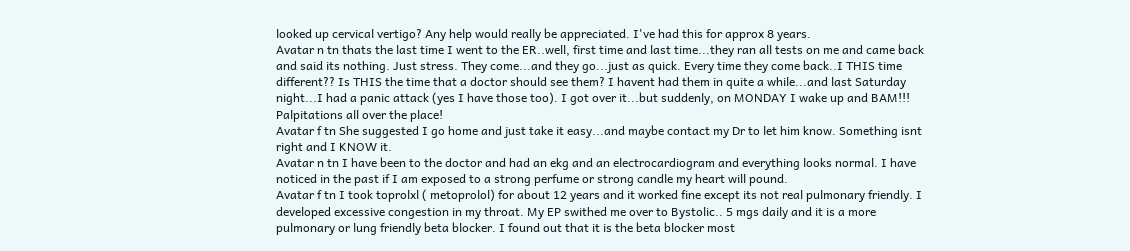looked up cervical vertigo? Any help would really be appreciated. I've had this for approx 8 years.
Avatar n tn thats the last time I went to the ER..well, first time and last time...they ran all tests on me and came back and said its nothing. Just stress. They come...and they go...just as quick. Every time they come back..I THIS time different?? Is THIS the time that a doctor should see them? I havent had them in quite a while...and last Saturday night...I had a panic attack (yes I have those too). I got over it...but suddenly, on MONDAY I wake up and BAM!!! Palpitations all over the place!
Avatar f tn She suggested I go home and just take it easy...and maybe contact my Dr to let him know. Something isnt right and I KNOW it.
Avatar n tn I have been to the doctor and had an ekg and an electrocardiogram and everything looks normal. I have noticed in the past if I am exposed to a strong perfume or strong candle my heart will pound.
Avatar f tn I took toprolxl ( metoprolol) for about 12 years and it worked fine except its not real pulmonary friendly. I developed excessive congestion in my throat. My EP swithed me over to Bystolic.. 5 mgs daily and it is a more pulmonary or lung friendly beta blocker. I found out that it is the beta blocker most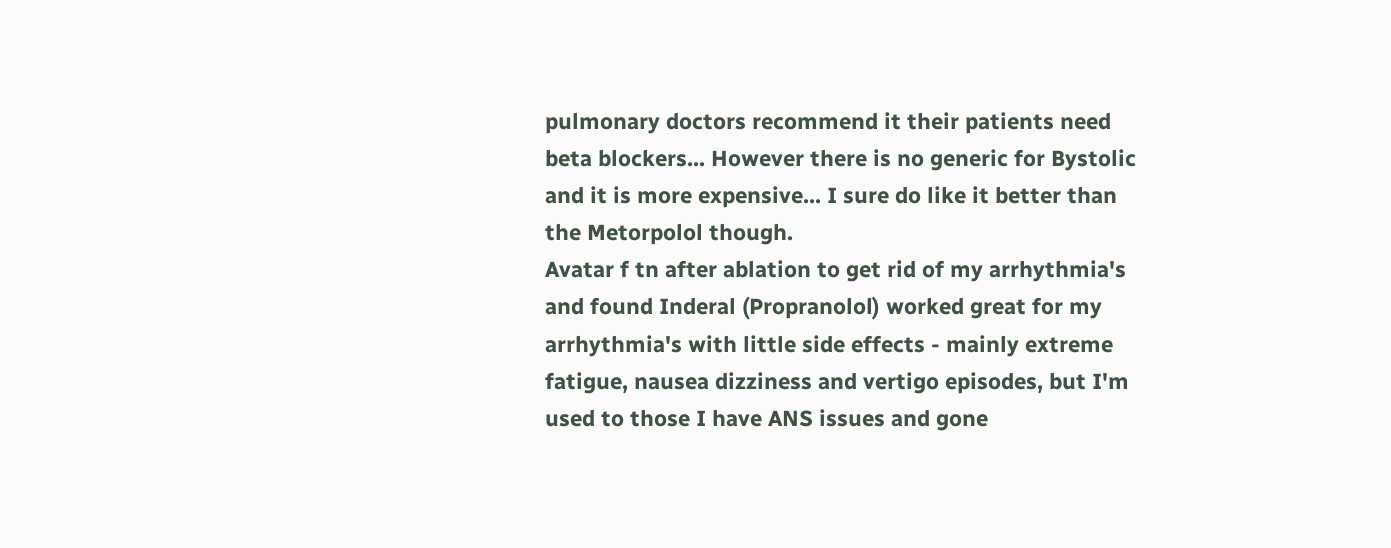pulmonary doctors recommend it their patients need beta blockers... However there is no generic for Bystolic and it is more expensive... I sure do like it better than the Metorpolol though.
Avatar f tn after ablation to get rid of my arrhythmia's and found Inderal (Propranolol) worked great for my arrhythmia's with little side effects - mainly extreme fatigue, nausea dizziness and vertigo episodes, but I'm used to those I have ANS issues and gone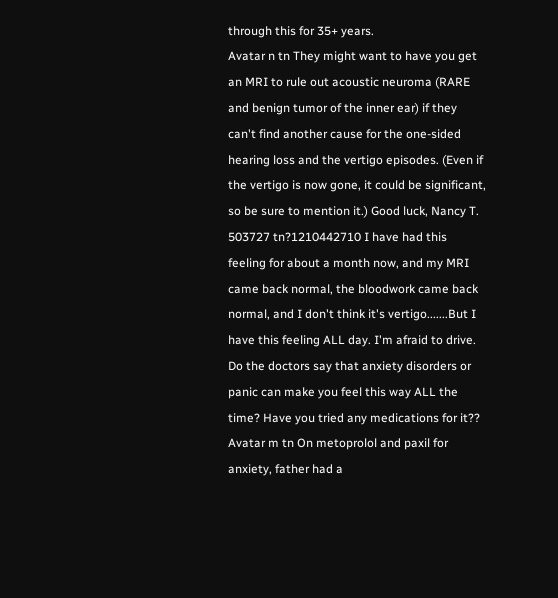through this for 35+ years.
Avatar n tn They might want to have you get an MRI to rule out acoustic neuroma (RARE and benign tumor of the inner ear) if they can't find another cause for the one-sided hearing loss and the vertigo episodes. (Even if the vertigo is now gone, it could be significant, so be sure to mention it.) Good luck, Nancy T.
503727 tn?1210442710 I have had this feeling for about a month now, and my MRI came back normal, the bloodwork came back normal, and I don't think it's vertigo.......But I have this feeling ALL day. I'm afraid to drive. Do the doctors say that anxiety disorders or panic can make you feel this way ALL the time? Have you tried any medications for it??
Avatar m tn On metoprolol and paxil for anxiety, father had a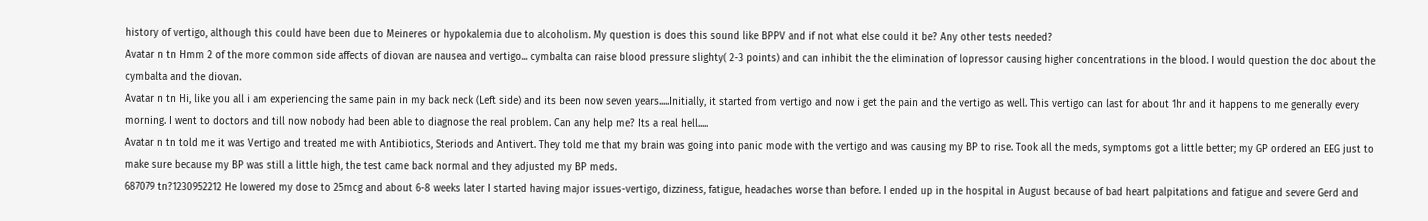history of vertigo, although this could have been due to Meineres or hypokalemia due to alcoholism. My question is does this sound like BPPV and if not what else could it be? Any other tests needed?
Avatar n tn Hmm 2 of the more common side affects of diovan are nausea and vertigo... cymbalta can raise blood pressure slighty( 2-3 points) and can inhibit the the elimination of lopressor causing higher concentrations in the blood. I would question the doc about the cymbalta and the diovan.
Avatar n tn Hi, like you all i am experiencing the same pain in my back neck (Left side) and its been now seven years.....Initially, it started from vertigo and now i get the pain and the vertigo as well. This vertigo can last for about 1hr and it happens to me generally every morning. I went to doctors and till now nobody had been able to diagnose the real problem. Can any help me? Its a real hell.....
Avatar n tn told me it was Vertigo and treated me with Antibiotics, Steriods and Antivert. They told me that my brain was going into panic mode with the vertigo and was causing my BP to rise. Took all the meds, symptoms got a little better; my GP ordered an EEG just to make sure because my BP was still a little high, the test came back normal and they adjusted my BP meds.
687079 tn?1230952212 He lowered my dose to 25mcg and about 6-8 weeks later I started having major issues-vertigo, dizziness, fatigue, headaches worse than before. I ended up in the hospital in August because of bad heart palpitations and fatigue and severe Gerd and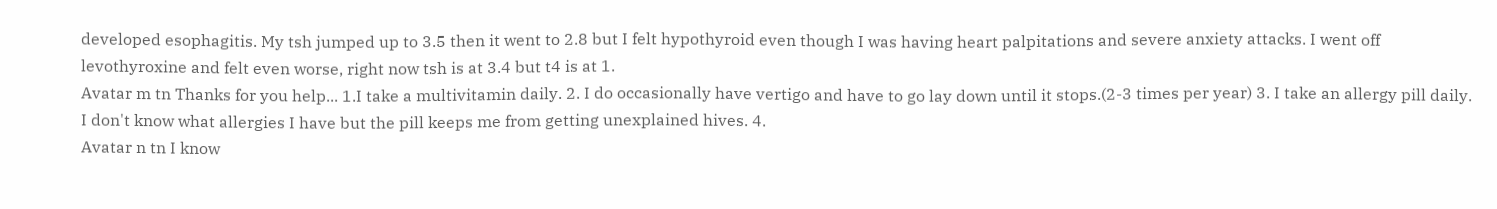developed esophagitis. My tsh jumped up to 3.5 then it went to 2.8 but I felt hypothyroid even though I was having heart palpitations and severe anxiety attacks. I went off levothyroxine and felt even worse, right now tsh is at 3.4 but t4 is at 1.
Avatar m tn Thanks for you help... 1.I take a multivitamin daily. 2. I do occasionally have vertigo and have to go lay down until it stops.(2-3 times per year) 3. I take an allergy pill daily. I don't know what allergies I have but the pill keeps me from getting unexplained hives. 4.
Avatar n tn I know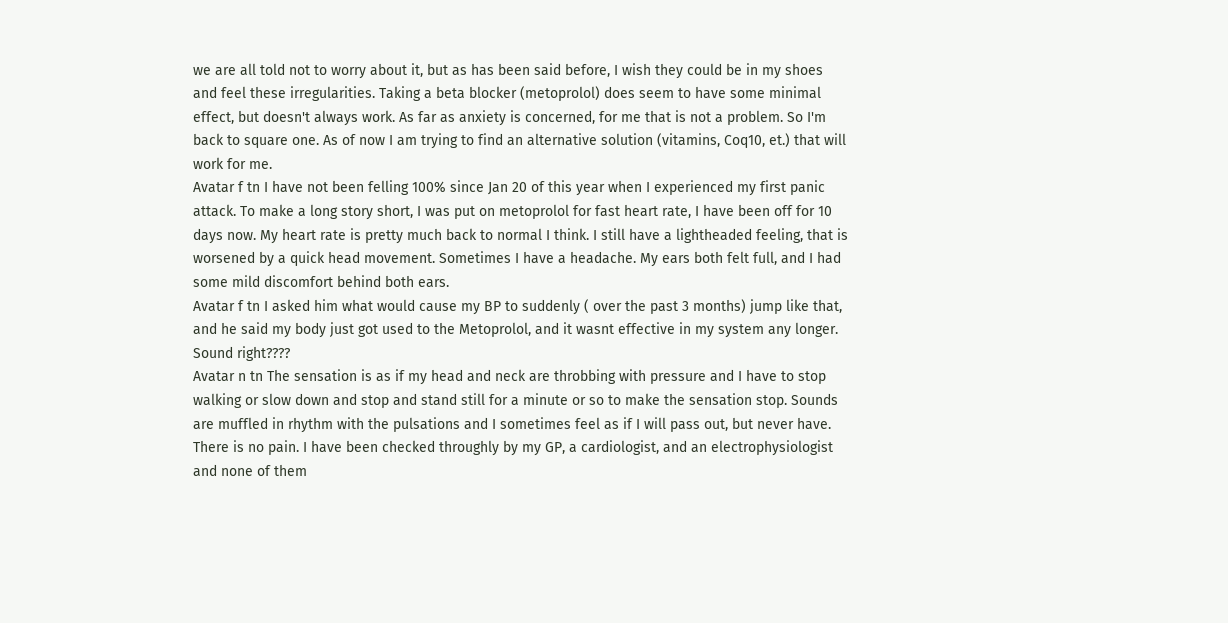we are all told not to worry about it, but as has been said before, I wish they could be in my shoes and feel these irregularities. Taking a beta blocker (metoprolol) does seem to have some minimal effect, but doesn't always work. As far as anxiety is concerned, for me that is not a problem. So I'm back to square one. As of now I am trying to find an alternative solution (vitamins, Coq10, et.) that will work for me.
Avatar f tn I have not been felling 100% since Jan 20 of this year when I experienced my first panic attack. To make a long story short, I was put on metoprolol for fast heart rate, I have been off for 10 days now. My heart rate is pretty much back to normal I think. I still have a lightheaded feeling, that is worsened by a quick head movement. Sometimes I have a headache. My ears both felt full, and I had some mild discomfort behind both ears.
Avatar f tn I asked him what would cause my BP to suddenly ( over the past 3 months) jump like that, and he said my body just got used to the Metoprolol, and it wasnt effective in my system any longer. Sound right????
Avatar n tn The sensation is as if my head and neck are throbbing with pressure and I have to stop walking or slow down and stop and stand still for a minute or so to make the sensation stop. Sounds are muffled in rhythm with the pulsations and I sometimes feel as if I will pass out, but never have. There is no pain. I have been checked throughly by my GP, a cardiologist, and an electrophysiologist and none of them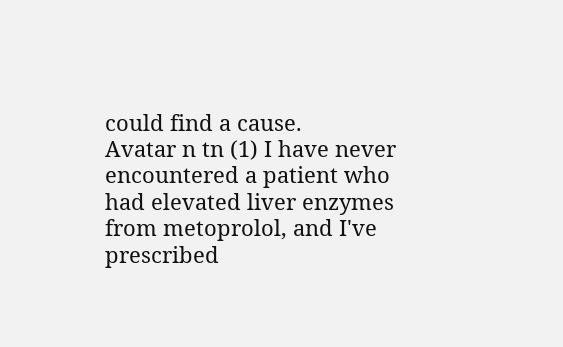could find a cause.
Avatar n tn (1) I have never encountered a patient who had elevated liver enzymes from metoprolol, and I've prescribed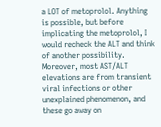a LOT of metoprolol. Anything is possible, but before implicating the metoprolol, I would recheck the ALT and think of another possibility. Moreover, most AST/ALT elevations are from transient viral infections or other unexplained phenomenon, and these go away on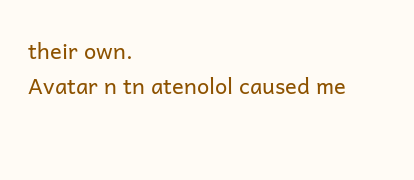their own.
Avatar n tn atenolol caused me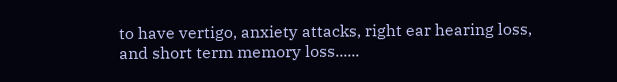to have vertigo, anxiety attacks, right ear hearing loss, and short term memory loss......